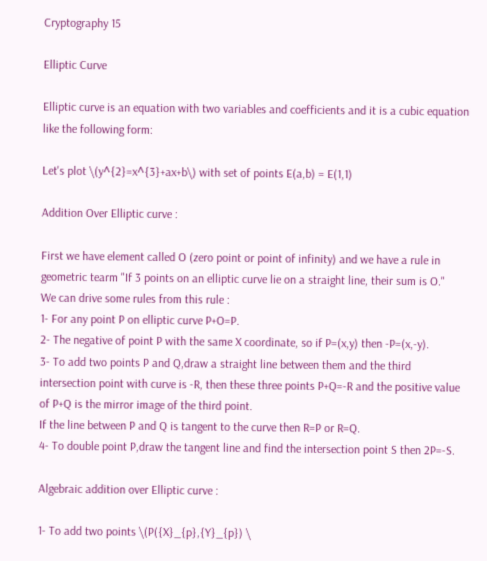Cryptography 15

Elliptic Curve

Elliptic curve is an equation with two variables and coefficients and it is a cubic equation like the following form:

Let's plot \(y^{2}=x^{3}+ax+b\) with set of points E(a,b) = E(1,1)

Addition Over Elliptic curve :

First we have element called O (zero point or point of infinity) and we have a rule in geometric tearm "If 3 points on an elliptic curve lie on a straight line, their sum is O."
We can drive some rules from this rule :
1- For any point P on elliptic curve P+O=P.
2- The negative of point P with the same X coordinate, so if P=(x,y) then -P=(x,-y).
3- To add two points P and Q,draw a straight line between them and the third intersection point with curve is -R, then these three points P+Q=-R and the positive value of P+Q is the mirror image of the third point.
If the line between P and Q is tangent to the curve then R=P or R=Q.
4- To double point P,draw the tangent line and find the intersection point S then 2P=-S.

Algebraic addition over Elliptic curve :

1- To add two points \(P({X}_{p},{Y}_{p}) \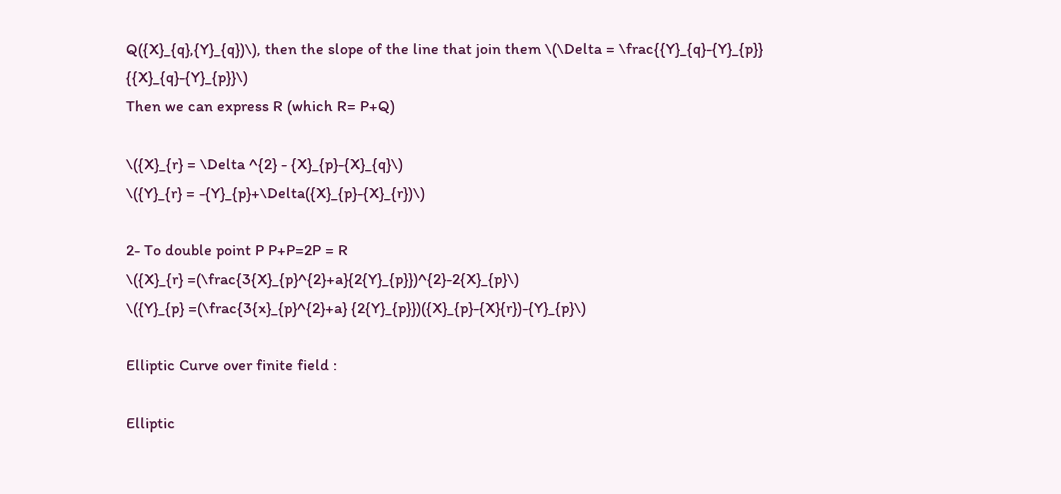Q({X}_{q},{Y}_{q})\), then the slope of the line that join them \(\Delta = \frac{{Y}_{q}-{Y}_{p}} {{X}_{q}-{Y}_{p}}\)
Then we can express R (which R= P+Q)

\({X}_{r} = \Delta ^{2} - {X}_{p}-{X}_{q}\)
\({Y}_{r} = -{Y}_{p}+\Delta({X}_{p}-{X}_{r})\)

2- To double point P P+P=2P = R
\({X}_{r} =(\frac{3{X}_{p}^{2}+a}{2{Y}_{p}})^{2}-2{X}_{p}\)
\({Y}_{p} =(\frac{3{x}_{p}^{2}+a} {2{Y}_{p}})({X}_{p}-{X}{r})-{Y}_{p}\)

Elliptic Curve over finite field :

Elliptic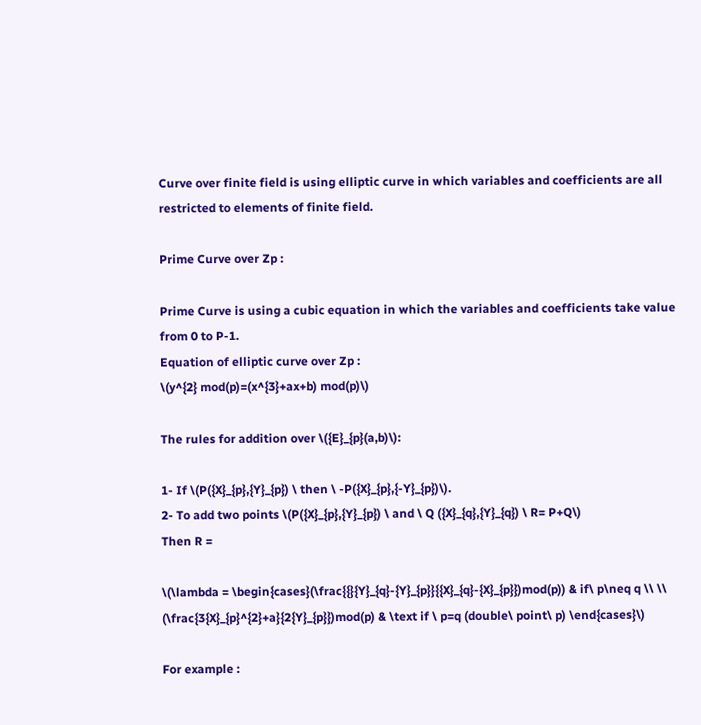Curve over finite field is using elliptic curve in which variables and coefficients are all restricted to elements of finite field.

Prime Curve over Zp :

Prime Curve is using a cubic equation in which the variables and coefficients take value from 0 to P-1.
Equation of elliptic curve over Zp :
\(y^{2} mod(p)=(x^{3}+ax+b) mod(p)\)

The rules for addition over \({E}_{p}(a,b)\):

1- If \(P({X}_{p},{Y}_{p}) \ then \ -P({X}_{p},{-Y}_{p})\).
2- To add two points \(P({X}_{p},{Y}_{p}) \ and \ Q ({X}_{q},{Y}_{q}) \ R= P+Q\)
Then R =

\(\lambda = \begin{cases}(\frac{{}{Y}_{q}-{Y}_{p}}{{X}_{q}-{X}_{p}})mod(p)) & if\ p\neq q \\ \\
(\frac{3{X}_{p}^{2}+a}{2{Y}_{p}})mod(p) & \text if \ p=q (double\ point\ p) \end{cases}\)

For example :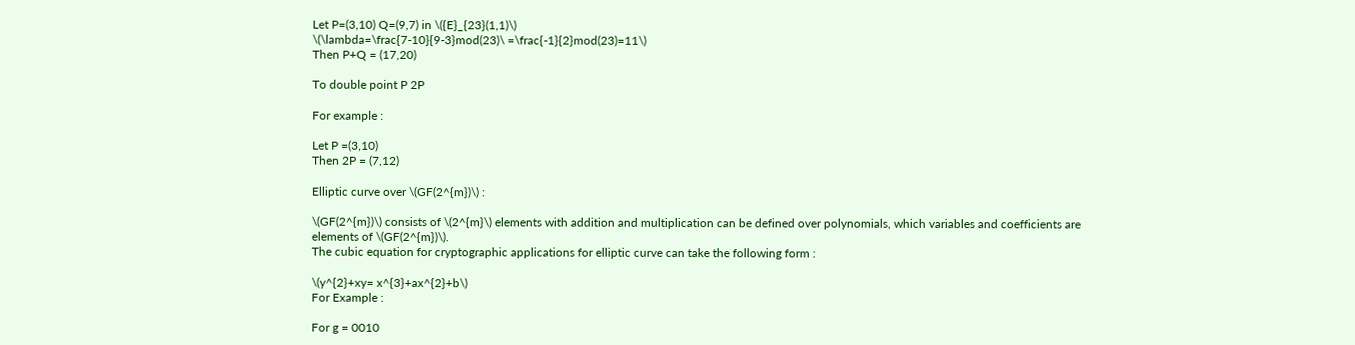Let P=(3,10) Q=(9,7) in \({E}_{23}(1,1)\)
\(\lambda=\frac{7-10}{9-3}mod(23)\ =\frac{-1}{2}mod(23)=11\)
Then P+Q = (17,20)

To double point P 2P

For example :

Let P =(3,10)
Then 2P = (7,12)

Elliptic curve over \(GF(2^{m})\) :

\(GF(2^{m})\) consists of \(2^{m}\) elements with addition and multiplication can be defined over polynomials, which variables and coefficients are elements of \(GF(2^{m})\).
The cubic equation for cryptographic applications for elliptic curve can take the following form :

\(y^{2}+xy= x^{3}+ax^{2}+b\)
For Example :

For g = 0010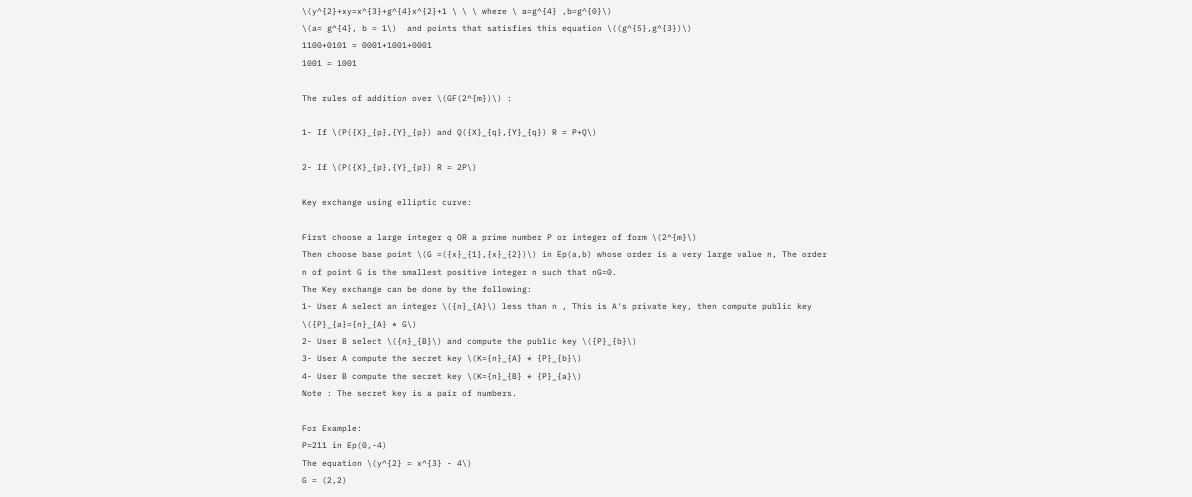\(y^{2}+xy=x^{3}+g^{4}x^{2}+1 \ \ \ where \ a=g^{4} ,b=g^{0}\)
\(a= g^{4}, b = 1\)  and points that satisfies this equation \((g^{5},g^{3})\)
1100+0101 = 0001+1001+0001
1001 = 1001

The rules of addition over \(GF(2^{m})\) :

1- If \(P({X}_{p},{Y}_{p}) and Q({X}_{q},{Y}_{q}) R = P+Q\)

2- If \(P({X}_{p},{Y}_{p}) R = 2P\)

Key exchange using elliptic curve:

First choose a large integer q OR a prime number P or integer of form \(2^{m}\)
Then choose base point \(G =({x}_{1},{x}_{2})\) in Ep(a,b) whose order is a very large value n, The order n of point G is the smallest positive integer n such that nG=0.
The Key exchange can be done by the following:
1- User A select an integer \({n}_{A}\) less than n , This is A's private key, then compute public key \({P}_{a}={n}_{A} * G\)
2- User B select \({n}_{B}\) and compute the public key \({P}_{b}\)
3- User A compute the secret key \(K={n}_{A} * {P}_{b}\)
4- User B compute the secret key \(K={n}_{B} * {P}_{a}\)
Note : The secret key is a pair of numbers.

For Example:
P=211 in Ep(0,-4)
The equation \(y^{2} = x^{3} - 4\)
G = (2,2)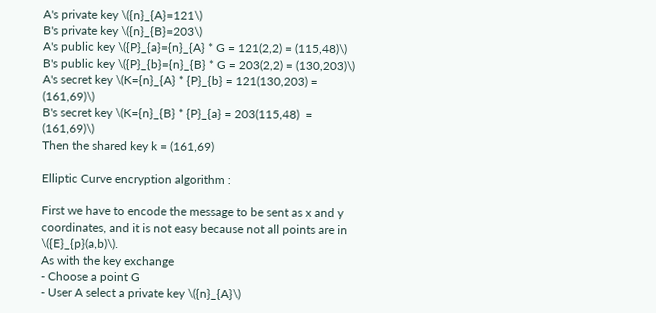A's private key \({n}_{A}=121\)
B's private key \({n}_{B}=203\)
A's public key \({P}_{a}={n}_{A} * G = 121(2,2) = (115,48)\)
B's public key \({P}_{b}={n}_{B} * G = 203(2,2) = (130,203)\)
A's secret key \(K={n}_{A} * {P}_{b} = 121(130,203) = (161,69)\)
B's secret key \(K={n}_{B} * {P}_{a} = 203(115,48)  = (161,69)\)
Then the shared key k = (161,69)

Elliptic Curve encryption algorithm :

First we have to encode the message to be sent as x and y coordinates, and it is not easy because not all points are in \({E}_{p}(a,b)\).
As with the key exchange
- Choose a point G
- User A select a private key \({n}_{A}\)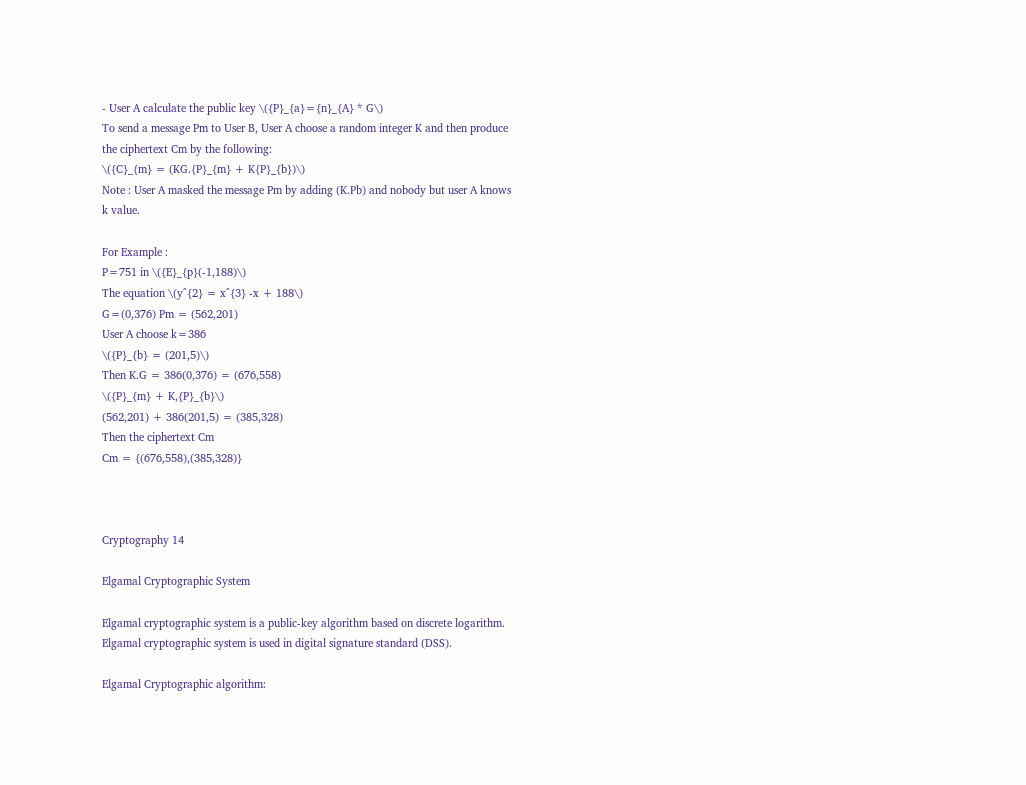- User A calculate the public key \({P}_{a}={n}_{A} * G\)
To send a message Pm to User B, User A choose a random integer K and then produce the ciphertext Cm by the following:
\({C}_{m} = (KG.{P}_{m} + K{P}_{b})\)
Note : User A masked the message Pm by adding (K.Pb) and nobody but user A knows k value.

For Example :
P=751 in \({E}_{p}(-1,188)\)
The equation \(y^{2} = x^{3} -x + 188\)
G=(0,376) Pm = (562,201)
User A choose k=386
\({P}_{b} = (201,5)\)
Then K.G = 386(0,376) = (676,558)
\({P}_{m} + K,{P}_{b}\)
(562,201) + 386(201,5) = (385,328)
Then the ciphertext Cm
Cm = {(676,558),(385,328)}



Cryptography 14

Elgamal Cryptographic System

Elgamal cryptographic system is a public-key algorithm based on discrete logarithm.
Elgamal cryptographic system is used in digital signature standard (DSS).

Elgamal Cryptographic algorithm: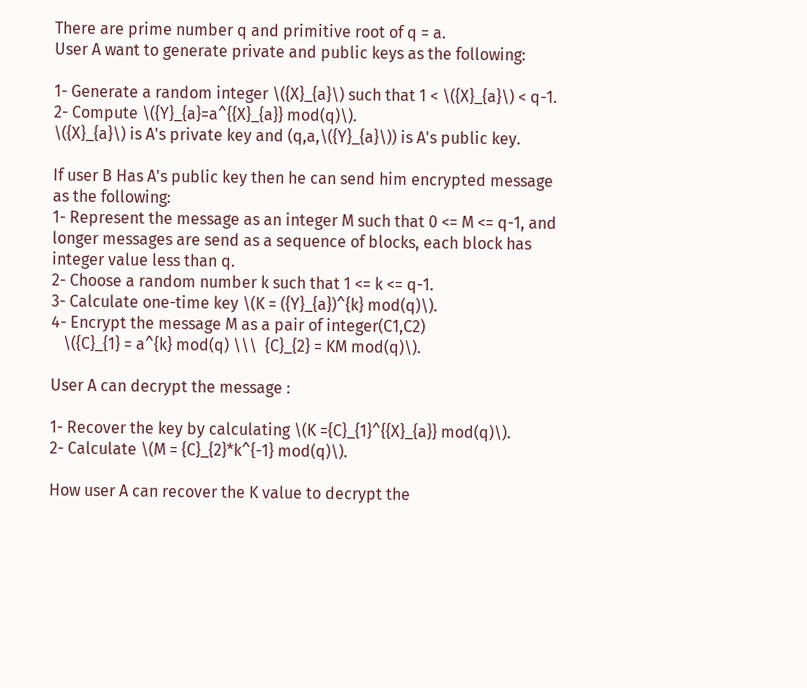There are prime number q and primitive root of q = a.
User A want to generate private and public keys as the following:

1- Generate a random integer \({X}_{a}\) such that 1 < \({X}_{a}\) < q-1.
2- Compute \({Y}_{a}=a^{{X}_{a}} mod(q)\).
\({X}_{a}\) is A's private key and (q,a,\({Y}_{a}\)) is A's public key.

If user B Has A's public key then he can send him encrypted message as the following:
1- Represent the message as an integer M such that 0 <= M <= q-1, and longer messages are send as a sequence of blocks, each block has integer value less than q.
2- Choose a random number k such that 1 <= k <= q-1.
3- Calculate one-time key \(K = ({Y}_{a})^{k} mod(q)\).
4- Encrypt the message M as a pair of integer(C1,C2)
   \({C}_{1} = a^{k} mod(q) \\\  {C}_{2} = KM mod(q)\).

User A can decrypt the message :

1- Recover the key by calculating \(K ={C}_{1}^{{X}_{a}} mod(q)\).
2- Calculate \(M = {C}_{2}*k^{-1} mod(q)\).

How user A can recover the K value to decrypt the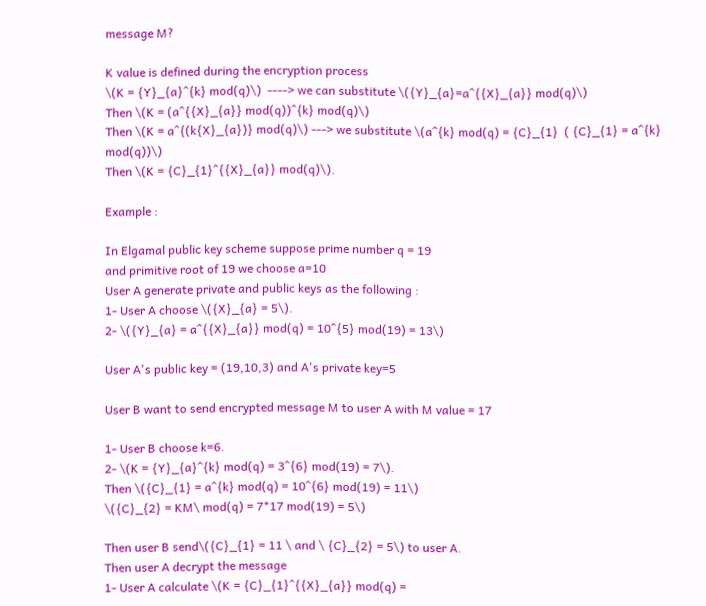message M?

K value is defined during the encryption process
\(K = {Y}_{a}^{k} mod(q)\)  ----> we can substitute \({Y}_{a}=a^{{X}_{a}} mod(q)\)
Then \(K = (a^{{X}_{a}} mod(q))^{k} mod(q)\)
Then \(K = a^{(k{X}_{a})} mod(q)\) ---> we substitute \(a^{k} mod(q) = {C}_{1}  ( {C}_{1} = a^{k} mod(q))\)
Then \(K = {C}_{1}^{{X}_{a}} mod(q)\).

Example :

In Elgamal public key scheme suppose prime number q = 19
and primitive root of 19 we choose a=10
User A generate private and public keys as the following :
1- User A choose \({X}_{a} = 5\).
2- \({Y}_{a} = a^{{X}_{a}} mod(q) = 10^{5} mod(19) = 13\)

User A's public key = (19,10,3) and A's private key=5

User B want to send encrypted message M to user A with M value = 17

1- User B choose k=6.
2- \(K = {Y}_{a}^{k} mod(q) = 3^{6} mod(19) = 7\).
Then \({C}_{1} = a^{k} mod(q) = 10^{6} mod(19) = 11\)
\({C}_{2} = KM\ mod(q) = 7*17 mod(19) = 5\)

Then user B send\({C}_{1} = 11 \ and \ {C}_{2} = 5\) to user A.
Then user A decrypt the message
1- User A calculate \(K = {C}_{1}^{{X}_{a}} mod(q) =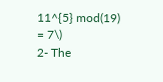11^{5} mod(19) = 7\)
2- The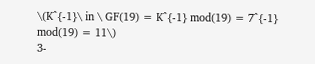\(K^{-1}\ in \ GF(19) = K^{-1} mod(19) = 7^{-1} mod(19) = 11\)
3-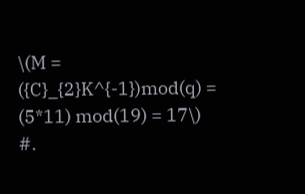\(M = ({C}_{2}K^{-1})mod(q) = (5*11) mod(19) = 17\) #.